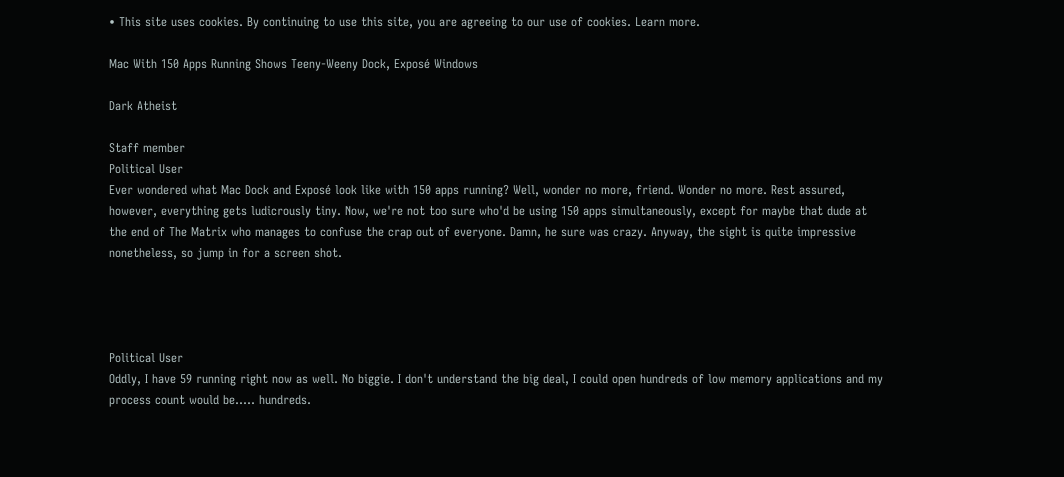• This site uses cookies. By continuing to use this site, you are agreeing to our use of cookies. Learn more.

Mac With 150 Apps Running Shows Teeny-Weeny Dock, Exposé Windows

Dark Atheist

Staff member
Political User
Ever wondered what Mac Dock and Exposé look like with 150 apps running? Well, wonder no more, friend. Wonder no more. Rest assured, however, everything gets ludicrously tiny. Now, we're not too sure who'd be using 150 apps simultaneously, except for maybe that dude at the end of The Matrix who manages to confuse the crap out of everyone. Damn, he sure was crazy. Anyway, the sight is quite impressive nonetheless, so jump in for a screen shot.




Political User
Oddly, I have 59 running right now as well. No biggie. I don't understand the big deal, I could open hundreds of low memory applications and my process count would be..... hundreds.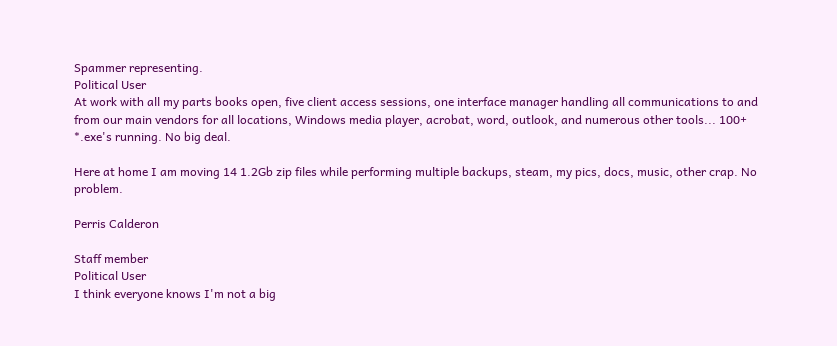Spammer representing.
Political User
At work with all my parts books open, five client access sessions, one interface manager handling all communications to and from our main vendors for all locations, Windows media player, acrobat, word, outlook, and numerous other tools... 100+ *.exe's running. No big deal.

Here at home I am moving 14 1.2Gb zip files while performing multiple backups, steam, my pics, docs, music, other crap. No problem.

Perris Calderon

Staff member
Political User
I think everyone knows I'm not a big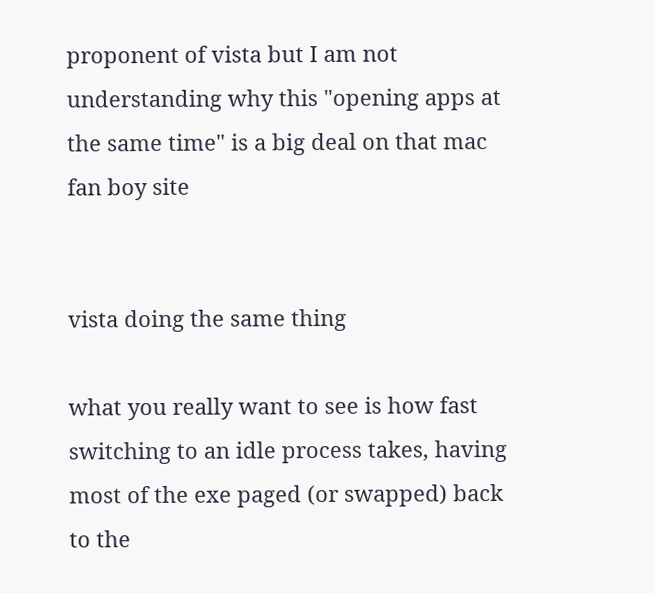proponent of vista but I am not understanding why this "opening apps at the same time" is a big deal on that mac fan boy site


vista doing the same thing

what you really want to see is how fast switching to an idle process takes, having most of the exe paged (or swapped) back to the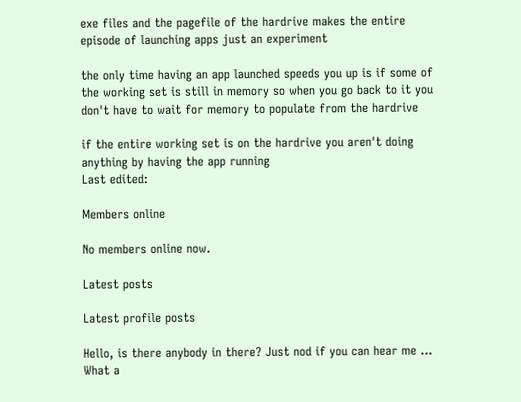exe files and the pagefile of the hardrive makes the entire episode of launching apps just an experiment

the only time having an app launched speeds you up is if some of the working set is still in memory so when you go back to it you don't have to wait for memory to populate from the hardrive

if the entire working set is on the hardrive you aren't doing anything by having the app running
Last edited:

Members online

No members online now.

Latest posts

Latest profile posts

Hello, is there anybody in there? Just nod if you can hear me ...
What a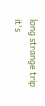long strange trip it's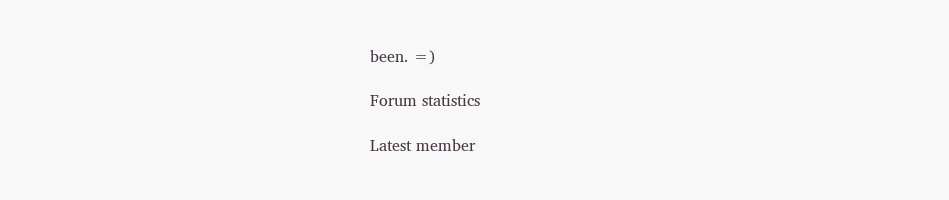been. =)

Forum statistics

Latest member